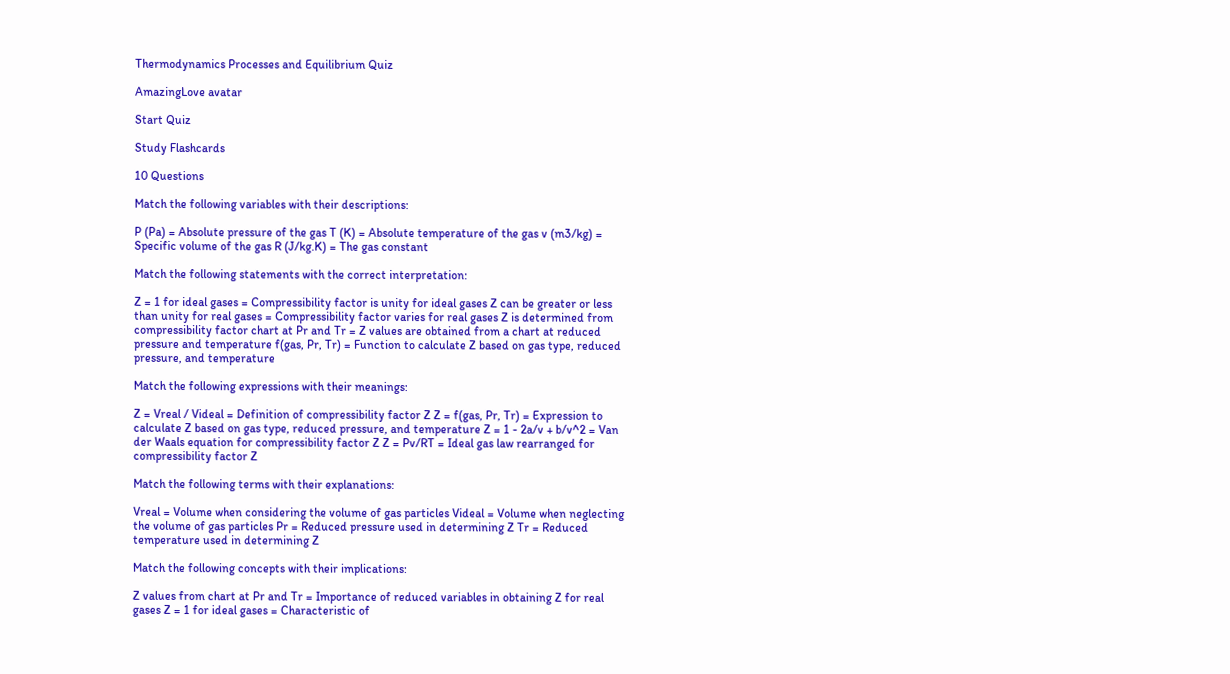Thermodynamics Processes and Equilibrium Quiz

AmazingLove avatar

Start Quiz

Study Flashcards

10 Questions

Match the following variables with their descriptions:

P (Pa) = Absolute pressure of the gas T (K) = Absolute temperature of the gas v (m3/kg) = Specific volume of the gas R (J/kg.K) = The gas constant

Match the following statements with the correct interpretation:

Z = 1 for ideal gases = Compressibility factor is unity for ideal gases Z can be greater or less than unity for real gases = Compressibility factor varies for real gases Z is determined from compressibility factor chart at Pr and Tr = Z values are obtained from a chart at reduced pressure and temperature f(gas, Pr, Tr) = Function to calculate Z based on gas type, reduced pressure, and temperature

Match the following expressions with their meanings:

Z = Vreal / Videal = Definition of compressibility factor Z Z = f(gas, Pr, Tr) = Expression to calculate Z based on gas type, reduced pressure, and temperature Z = 1 - 2a/v + b/v^2 = Van der Waals equation for compressibility factor Z Z = Pv/RT = Ideal gas law rearranged for compressibility factor Z

Match the following terms with their explanations:

Vreal = Volume when considering the volume of gas particles Videal = Volume when neglecting the volume of gas particles Pr = Reduced pressure used in determining Z Tr = Reduced temperature used in determining Z

Match the following concepts with their implications:

Z values from chart at Pr and Tr = Importance of reduced variables in obtaining Z for real gases Z = 1 for ideal gases = Characteristic of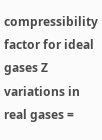compressibility factor for ideal gases Z variations in real gases =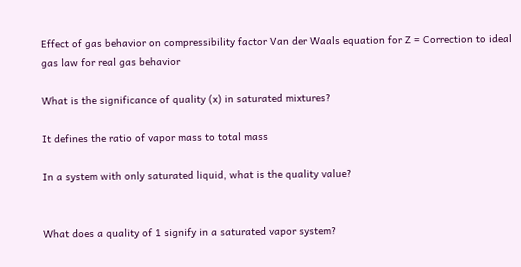Effect of gas behavior on compressibility factor Van der Waals equation for Z = Correction to ideal gas law for real gas behavior

What is the significance of quality (x) in saturated mixtures?

It defines the ratio of vapor mass to total mass

In a system with only saturated liquid, what is the quality value?


What does a quality of 1 signify in a saturated vapor system?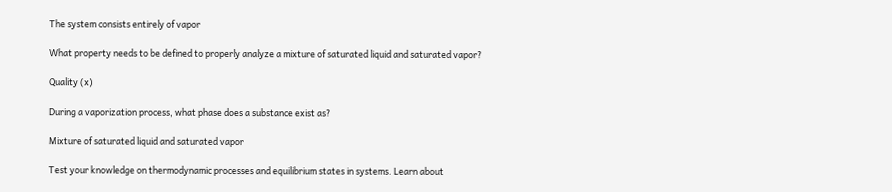The system consists entirely of vapor

What property needs to be defined to properly analyze a mixture of saturated liquid and saturated vapor?

Quality (x)

During a vaporization process, what phase does a substance exist as?

Mixture of saturated liquid and saturated vapor

Test your knowledge on thermodynamic processes and equilibrium states in systems. Learn about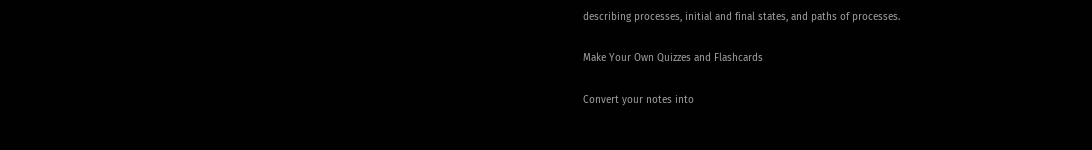describing processes, initial and final states, and paths of processes.

Make Your Own Quizzes and Flashcards

Convert your notes into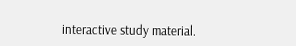interactive study material.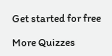Get started for free

More Quizzes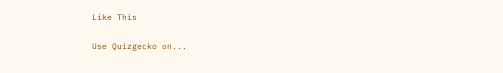Like This

Use Quizgecko on...